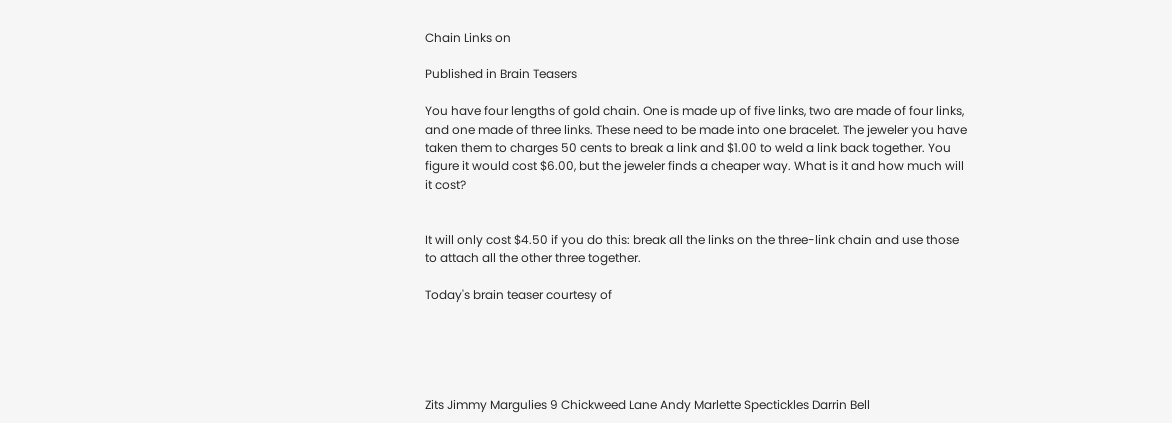Chain Links on

Published in Brain Teasers

You have four lengths of gold chain. One is made up of five links, two are made of four links, and one made of three links. These need to be made into one bracelet. The jeweler you have taken them to charges 50 cents to break a link and $1.00 to weld a link back together. You figure it would cost $6.00, but the jeweler finds a cheaper way. What is it and how much will it cost?


It will only cost $4.50 if you do this: break all the links on the three-link chain and use those to attach all the other three together.

Today's brain teaser courtesy of





Zits Jimmy Margulies 9 Chickweed Lane Andy Marlette Spectickles Darrin Bell